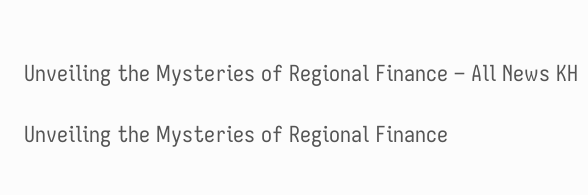Unveiling the Mysteries of Regional Finance – All News KH

Unveiling the Mysteries of Regional Finance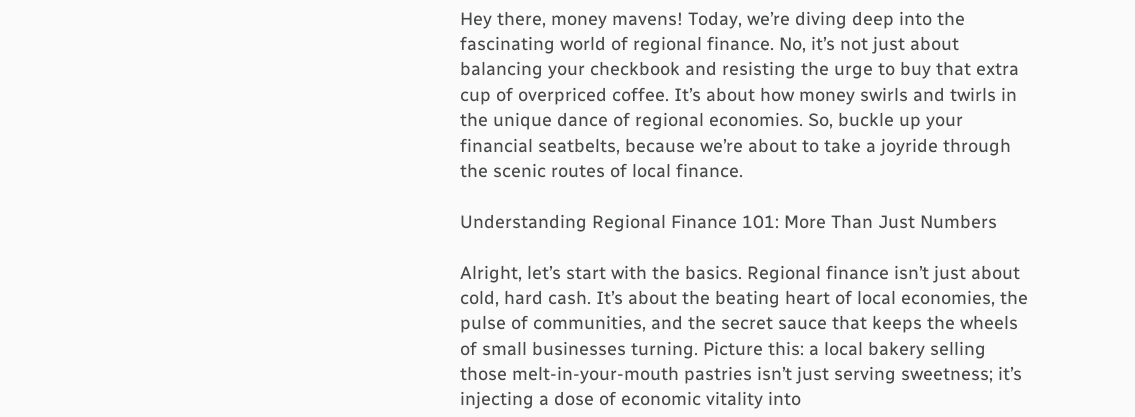Hey there, money mavens! Today, we’re diving deep into the fascinating world of regional finance. No, it’s not just about balancing your checkbook and resisting the urge to buy that extra cup of overpriced coffee. It’s about how money swirls and twirls in the unique dance of regional economies. So, buckle up your financial seatbelts, because we’re about to take a joyride through the scenic routes of local finance.

Understanding Regional Finance 101: More Than Just Numbers

Alright, let’s start with the basics. Regional finance isn’t just about cold, hard cash. It’s about the beating heart of local economies, the pulse of communities, and the secret sauce that keeps the wheels of small businesses turning. Picture this: a local bakery selling those melt-in-your-mouth pastries isn’t just serving sweetness; it’s injecting a dose of economic vitality into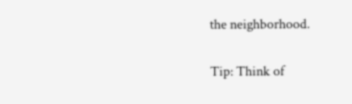the neighborhood.

Tip: Think of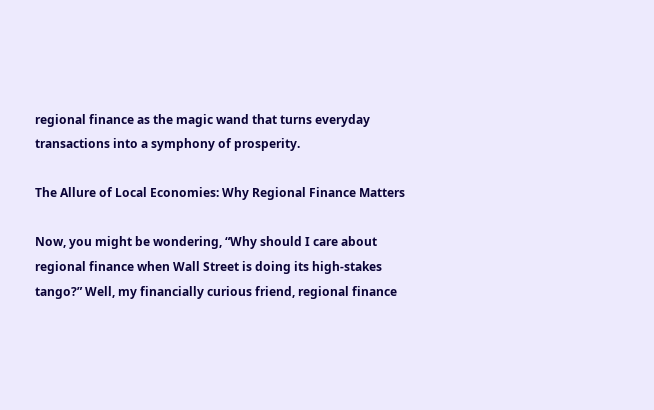regional finance as the magic wand that turns everyday transactions into a symphony of prosperity.

The Allure of Local Economies: Why Regional Finance Matters

Now, you might be wondering, “Why should I care about regional finance when Wall Street is doing its high-stakes tango?” Well, my financially curious friend, regional finance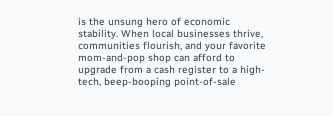is the unsung hero of economic stability. When local businesses thrive, communities flourish, and your favorite mom-and-pop shop can afford to upgrade from a cash register to a high-tech, beep-booping point-of-sale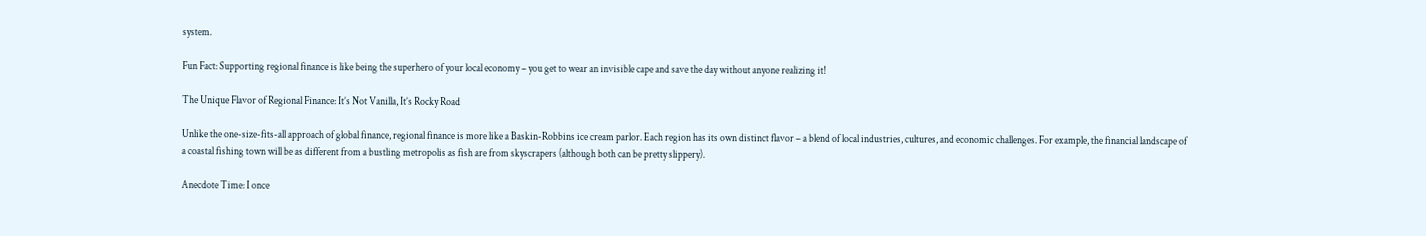system.

Fun Fact: Supporting regional finance is like being the superhero of your local economy – you get to wear an invisible cape and save the day without anyone realizing it!

The Unique Flavor of Regional Finance: It’s Not Vanilla, It’s Rocky Road

Unlike the one-size-fits-all approach of global finance, regional finance is more like a Baskin-Robbins ice cream parlor. Each region has its own distinct flavor – a blend of local industries, cultures, and economic challenges. For example, the financial landscape of a coastal fishing town will be as different from a bustling metropolis as fish are from skyscrapers (although both can be pretty slippery).

Anecdote Time: I once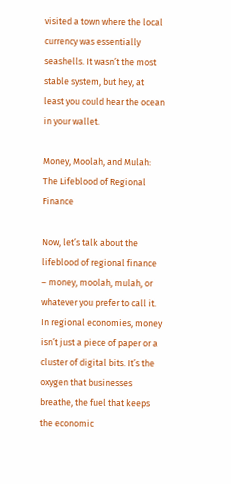visited a town where the local currency was essentially seashells. It wasn’t the most stable system, but hey, at least you could hear the ocean in your wallet.

Money, Moolah, and Mulah: The Lifeblood of Regional Finance

Now, let’s talk about the lifeblood of regional finance – money, moolah, mulah, or whatever you prefer to call it. In regional economies, money isn’t just a piece of paper or a cluster of digital bits. It’s the oxygen that businesses breathe, the fuel that keeps the economic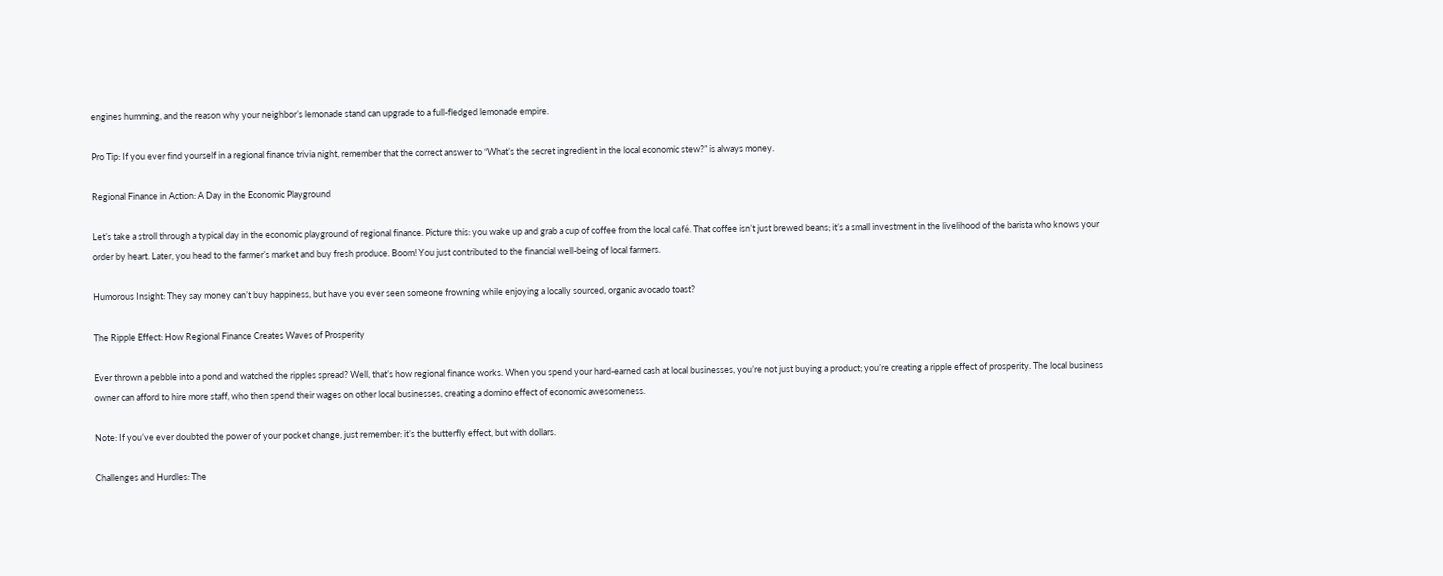engines humming, and the reason why your neighbor’s lemonade stand can upgrade to a full-fledged lemonade empire.

Pro Tip: If you ever find yourself in a regional finance trivia night, remember that the correct answer to “What’s the secret ingredient in the local economic stew?” is always money.

Regional Finance in Action: A Day in the Economic Playground

Let’s take a stroll through a typical day in the economic playground of regional finance. Picture this: you wake up and grab a cup of coffee from the local café. That coffee isn’t just brewed beans; it’s a small investment in the livelihood of the barista who knows your order by heart. Later, you head to the farmer’s market and buy fresh produce. Boom! You just contributed to the financial well-being of local farmers.

Humorous Insight: They say money can’t buy happiness, but have you ever seen someone frowning while enjoying a locally sourced, organic avocado toast?

The Ripple Effect: How Regional Finance Creates Waves of Prosperity

Ever thrown a pebble into a pond and watched the ripples spread? Well, that’s how regional finance works. When you spend your hard-earned cash at local businesses, you’re not just buying a product; you’re creating a ripple effect of prosperity. The local business owner can afford to hire more staff, who then spend their wages on other local businesses, creating a domino effect of economic awesomeness.

Note: If you’ve ever doubted the power of your pocket change, just remember: it’s the butterfly effect, but with dollars.

Challenges and Hurdles: The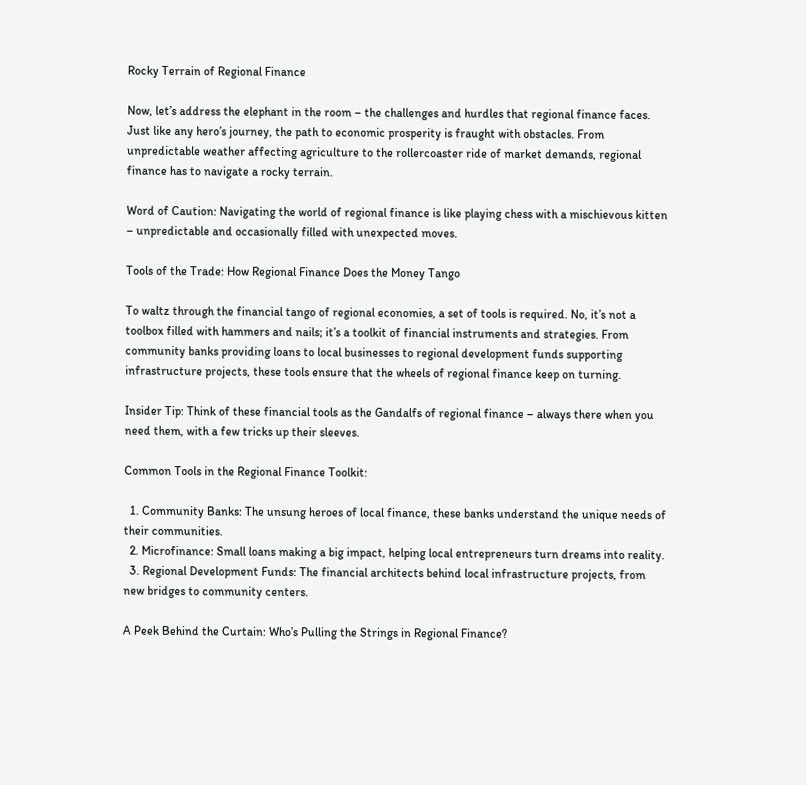Rocky Terrain of Regional Finance

Now, let’s address the elephant in the room – the challenges and hurdles that regional finance faces. Just like any hero’s journey, the path to economic prosperity is fraught with obstacles. From unpredictable weather affecting agriculture to the rollercoaster ride of market demands, regional finance has to navigate a rocky terrain.

Word of Caution: Navigating the world of regional finance is like playing chess with a mischievous kitten – unpredictable and occasionally filled with unexpected moves.

Tools of the Trade: How Regional Finance Does the Money Tango

To waltz through the financial tango of regional economies, a set of tools is required. No, it’s not a toolbox filled with hammers and nails; it’s a toolkit of financial instruments and strategies. From community banks providing loans to local businesses to regional development funds supporting infrastructure projects, these tools ensure that the wheels of regional finance keep on turning.

Insider Tip: Think of these financial tools as the Gandalfs of regional finance – always there when you need them, with a few tricks up their sleeves.

Common Tools in the Regional Finance Toolkit:

  1. Community Banks: The unsung heroes of local finance, these banks understand the unique needs of their communities.
  2. Microfinance: Small loans making a big impact, helping local entrepreneurs turn dreams into reality.
  3. Regional Development Funds: The financial architects behind local infrastructure projects, from new bridges to community centers.

A Peek Behind the Curtain: Who’s Pulling the Strings in Regional Finance?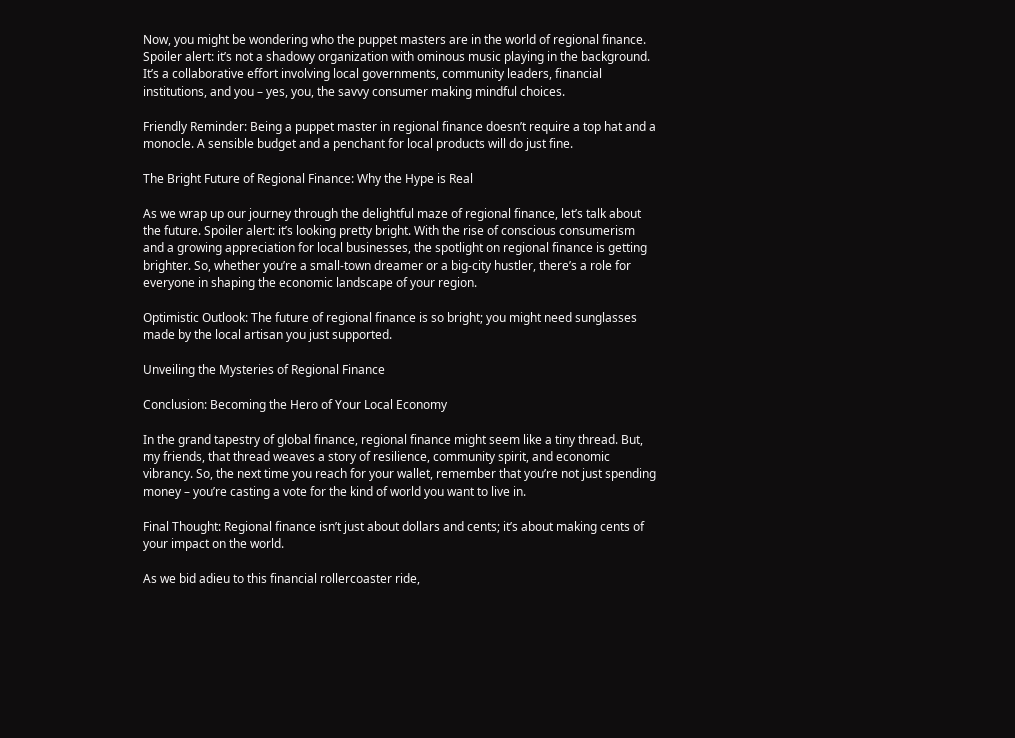Now, you might be wondering who the puppet masters are in the world of regional finance. Spoiler alert: it’s not a shadowy organization with ominous music playing in the background. It’s a collaborative effort involving local governments, community leaders, financial institutions, and you – yes, you, the savvy consumer making mindful choices.

Friendly Reminder: Being a puppet master in regional finance doesn’t require a top hat and a monocle. A sensible budget and a penchant for local products will do just fine.

The Bright Future of Regional Finance: Why the Hype is Real

As we wrap up our journey through the delightful maze of regional finance, let’s talk about the future. Spoiler alert: it’s looking pretty bright. With the rise of conscious consumerism and a growing appreciation for local businesses, the spotlight on regional finance is getting brighter. So, whether you’re a small-town dreamer or a big-city hustler, there’s a role for everyone in shaping the economic landscape of your region.

Optimistic Outlook: The future of regional finance is so bright; you might need sunglasses made by the local artisan you just supported.

Unveiling the Mysteries of Regional Finance

Conclusion: Becoming the Hero of Your Local Economy

In the grand tapestry of global finance, regional finance might seem like a tiny thread. But, my friends, that thread weaves a story of resilience, community spirit, and economic vibrancy. So, the next time you reach for your wallet, remember that you’re not just spending money – you’re casting a vote for the kind of world you want to live in.

Final Thought: Regional finance isn’t just about dollars and cents; it’s about making cents of your impact on the world.

As we bid adieu to this financial rollercoaster ride,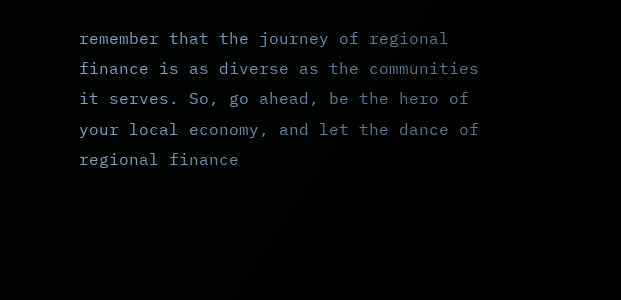remember that the journey of regional finance is as diverse as the communities it serves. So, go ahead, be the hero of your local economy, and let the dance of regional finance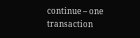continue – one transaction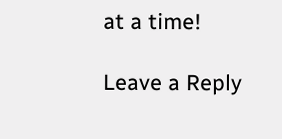at a time!

Leave a Reply